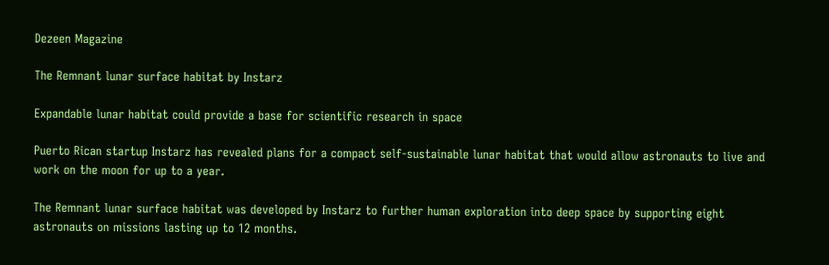Dezeen Magazine

The Remnant lunar surface habitat by Instarz

Expandable lunar habitat could provide a base for scientific research in space

Puerto Rican startup Instarz has revealed plans for a compact self-sustainable lunar habitat that would allow astronauts to live and work on the moon for up to a year.

The Remnant lunar surface habitat was developed by Instarz to further human exploration into deep space by supporting eight astronauts on missions lasting up to 12 months.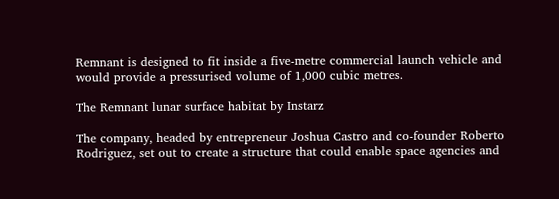Remnant is designed to fit inside a five-metre commercial launch vehicle and would provide a pressurised volume of 1,000 cubic metres.

The Remnant lunar surface habitat by Instarz

The company, headed by entrepreneur Joshua Castro and co-founder Roberto Rodriguez, set out to create a structure that could enable space agencies and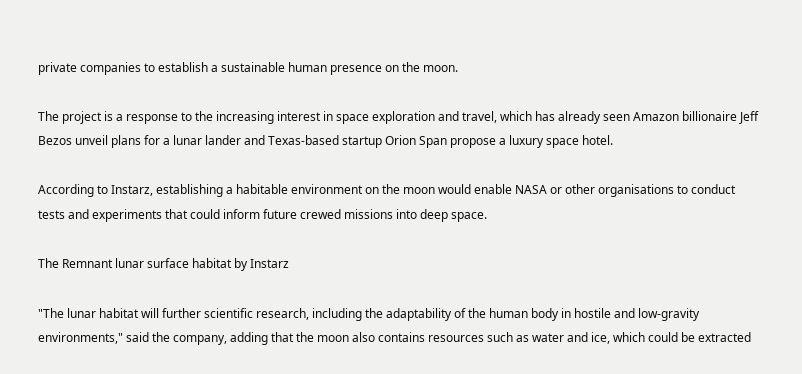private companies to establish a sustainable human presence on the moon.

The project is a response to the increasing interest in space exploration and travel, which has already seen Amazon billionaire Jeff Bezos unveil plans for a lunar lander and Texas-based startup Orion Span propose a luxury space hotel.

According to Instarz, establishing a habitable environment on the moon would enable NASA or other organisations to conduct tests and experiments that could inform future crewed missions into deep space.

The Remnant lunar surface habitat by Instarz

"The lunar habitat will further scientific research, including the adaptability of the human body in hostile and low-gravity environments," said the company, adding that the moon also contains resources such as water and ice, which could be extracted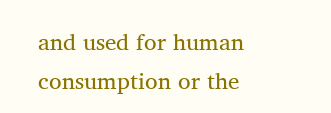and used for human consumption or the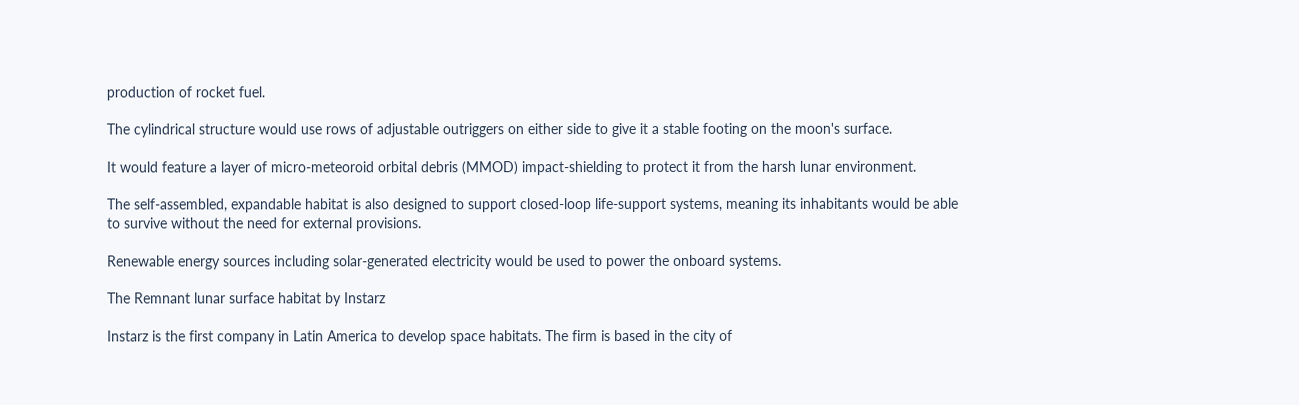production of rocket fuel.

The cylindrical structure would use rows of adjustable outriggers on either side to give it a stable footing on the moon's surface.

It would feature a layer of micro-meteoroid orbital debris (MMOD) impact-shielding to protect it from the harsh lunar environment.

The self-assembled, expandable habitat is also designed to support closed-loop life-support systems, meaning its inhabitants would be able to survive without the need for external provisions.

Renewable energy sources including solar-generated electricity would be used to power the onboard systems.

The Remnant lunar surface habitat by Instarz

Instarz is the first company in Latin America to develop space habitats. The firm is based in the city of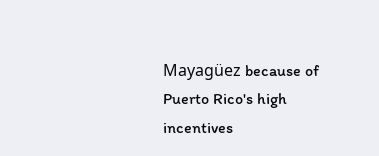Mayagüez because of Puerto Rico's high incentives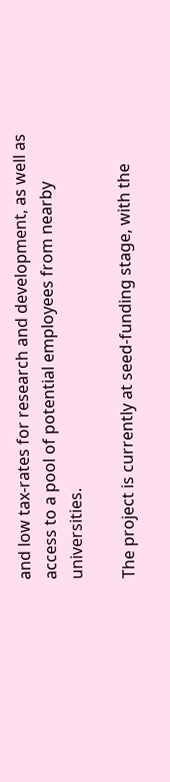and low tax-rates for research and development, as well as access to a pool of potential employees from nearby universities.

The project is currently at seed-funding stage, with the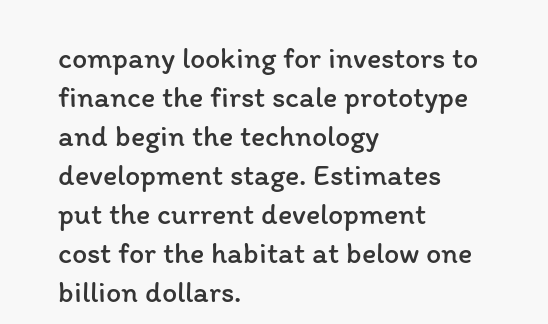company looking for investors to finance the first scale prototype and begin the technology development stage. Estimates put the current development cost for the habitat at below one billion dollars.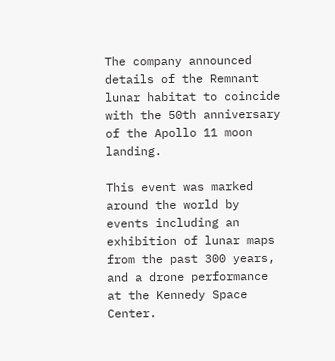The company announced details of the Remnant lunar habitat to coincide with the 50th anniversary of the Apollo 11 moon landing.

This event was marked around the world by events including an exhibition of lunar maps from the past 300 years, and a drone performance at the Kennedy Space Center.